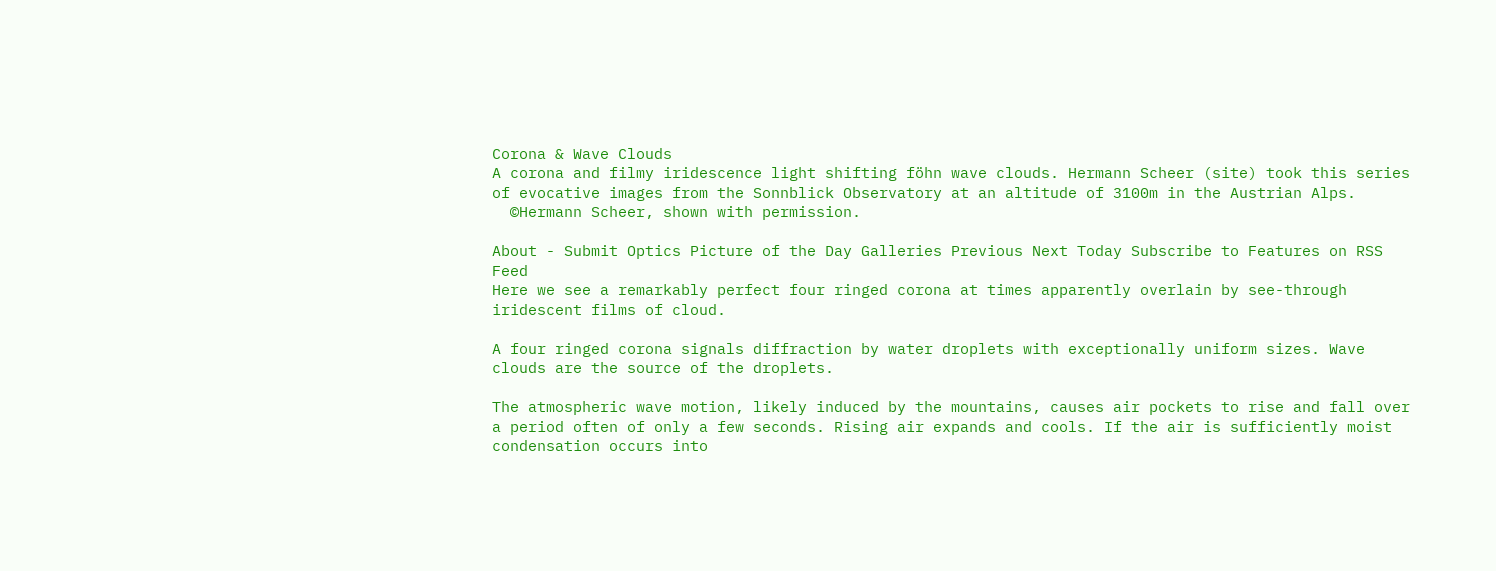Corona & Wave Clouds
A corona and filmy iridescence light shifting föhn wave clouds. Hermann Scheer (site) took this series of evocative images from the Sonnblick Observatory at an altitude of 3100m in the Austrian Alps.
  ©Hermann Scheer, shown with permission.

About - Submit Optics Picture of the Day Galleries Previous Next Today Subscribe to Features on RSS Feed
Here we see a remarkably perfect four ringed corona at times apparently overlain by see-through iridescent films of cloud.

A four ringed corona signals diffraction by water droplets with exceptionally uniform sizes. Wave clouds are the source of the droplets.

The atmospheric wave motion, likely induced by the mountains, causes air pockets to rise and fall over a period often of only a few seconds. Rising air expands and cools. If the air is sufficiently moist condensation occurs into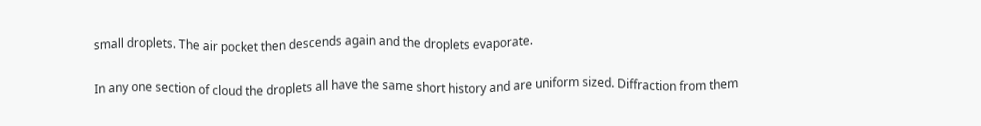small droplets. The air pocket then descends again and the droplets evaporate.

In any one section of cloud the droplets all have the same short history and are uniform sized. Diffraction from them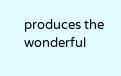produces the wonderful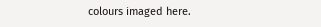colours imaged here.